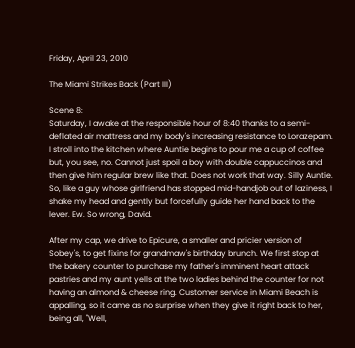Friday, April 23, 2010

The Miami Strikes Back (Part III)

Scene 8:
Saturday, I awake at the responsible hour of 8:40 thanks to a semi-deflated air mattress and my body's increasing resistance to Lorazepam. I stroll into the kitchen where Auntie begins to pour me a cup of coffee but, you see, no. Cannot just spoil a boy with double cappuccinos and then give him regular brew like that. Does not work that way. Silly Auntie. So, like a guy whose girlfriend has stopped mid-handjob out of laziness, I shake my head and gently but forcefully guide her hand back to the lever. Ew. So wrong, David.

After my cap, we drive to Epicure, a smaller and pricier version of Sobey's, to get fixins for grandmaw's birthday brunch. We first stop at the bakery counter to purchase my father's imminent heart attack pastries and my aunt yells at the two ladies behind the counter for not having an almond & cheese ring. Customer service in Miami Beach is appalling, so it came as no surprise when they give it right back to her, being all, "Well,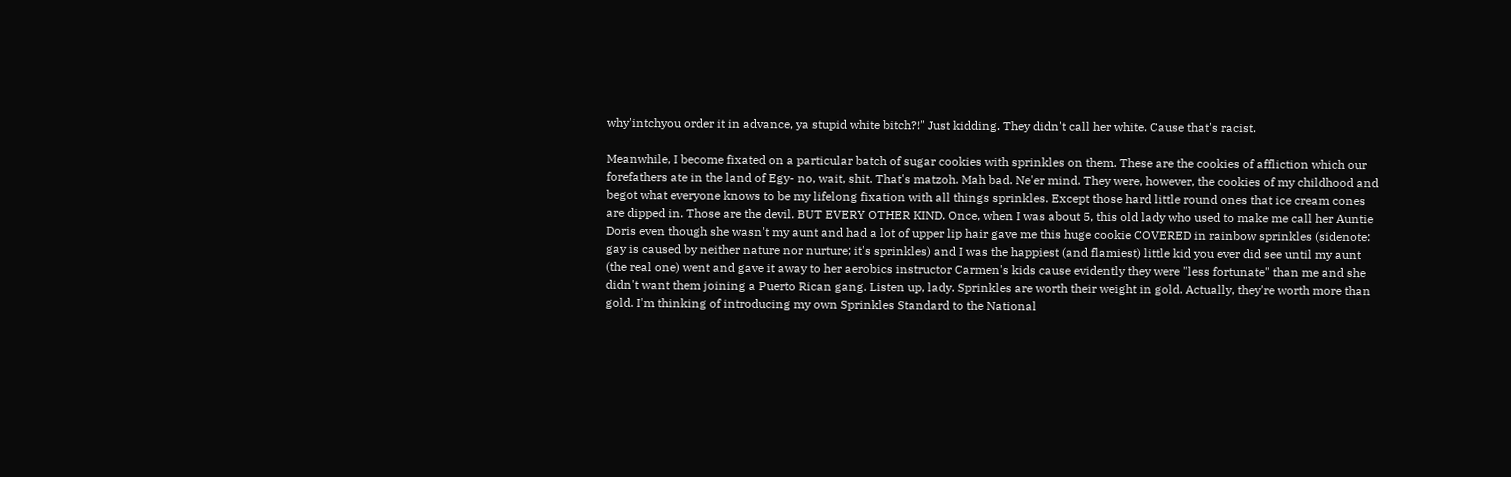why'intchyou order it in advance, ya stupid white bitch?!" Just kidding. They didn't call her white. Cause that's racist.

Meanwhile, I become fixated on a particular batch of sugar cookies with sprinkles on them. These are the cookies of affliction which our forefathers ate in the land of Egy- no, wait, shit. That's matzoh. Mah bad. Ne'er mind. They were, however, the cookies of my childhood and begot what everyone knows to be my lifelong fixation with all things sprinkles. Except those hard little round ones that ice cream cones are dipped in. Those are the devil. BUT EVERY OTHER KIND. Once, when I was about 5, this old lady who used to make me call her Auntie Doris even though she wasn't my aunt and had a lot of upper lip hair gave me this huge cookie COVERED in rainbow sprinkles (sidenote: gay is caused by neither nature nor nurture; it's sprinkles) and I was the happiest (and flamiest) little kid you ever did see until my aunt (the real one) went and gave it away to her aerobics instructor Carmen's kids cause evidently they were "less fortunate" than me and she didn't want them joining a Puerto Rican gang. Listen up, lady. Sprinkles are worth their weight in gold. Actually, they're worth more than gold. I'm thinking of introducing my own Sprinkles Standard to the National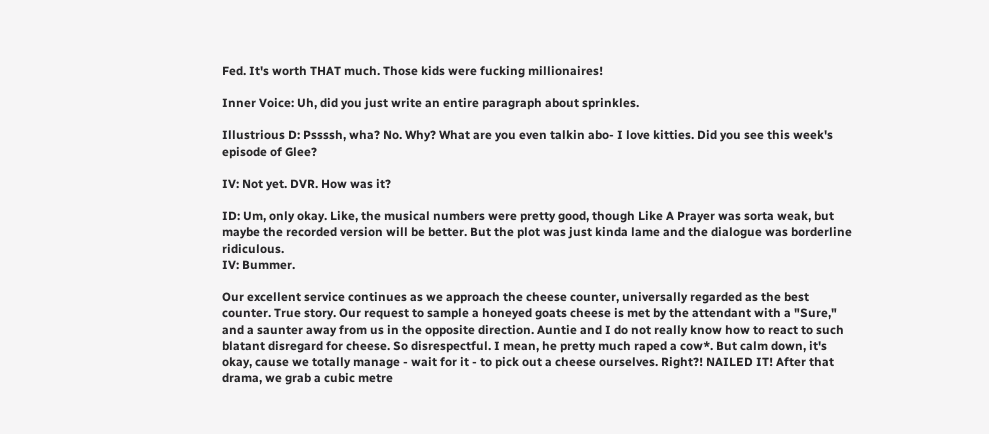Fed. It's worth THAT much. Those kids were fucking millionaires!

Inner Voice: Uh, did you just write an entire paragraph about sprinkles.

Illustrious D: Pssssh, wha? No. Why? What are you even talkin abo- I love kitties. Did you see this week's episode of Glee?

IV: Not yet. DVR. How was it?

ID: Um, only okay. Like, the musical numbers were pretty good, though Like A Prayer was sorta weak, but maybe the recorded version will be better. But the plot was just kinda lame and the dialogue was borderline ridiculous.
IV: Bummer.

Our excellent service continues as we approach the cheese counter, universally regarded as the best counter. True story. Our request to sample a honeyed goats cheese is met by the attendant with a "Sure," and a saunter away from us in the opposite direction. Auntie and I do not really know how to react to such blatant disregard for cheese. So disrespectful. I mean, he pretty much raped a cow*. But calm down, it's okay, cause we totally manage - wait for it - to pick out a cheese ourselves. Right?! NAILED IT! After that drama, we grab a cubic metre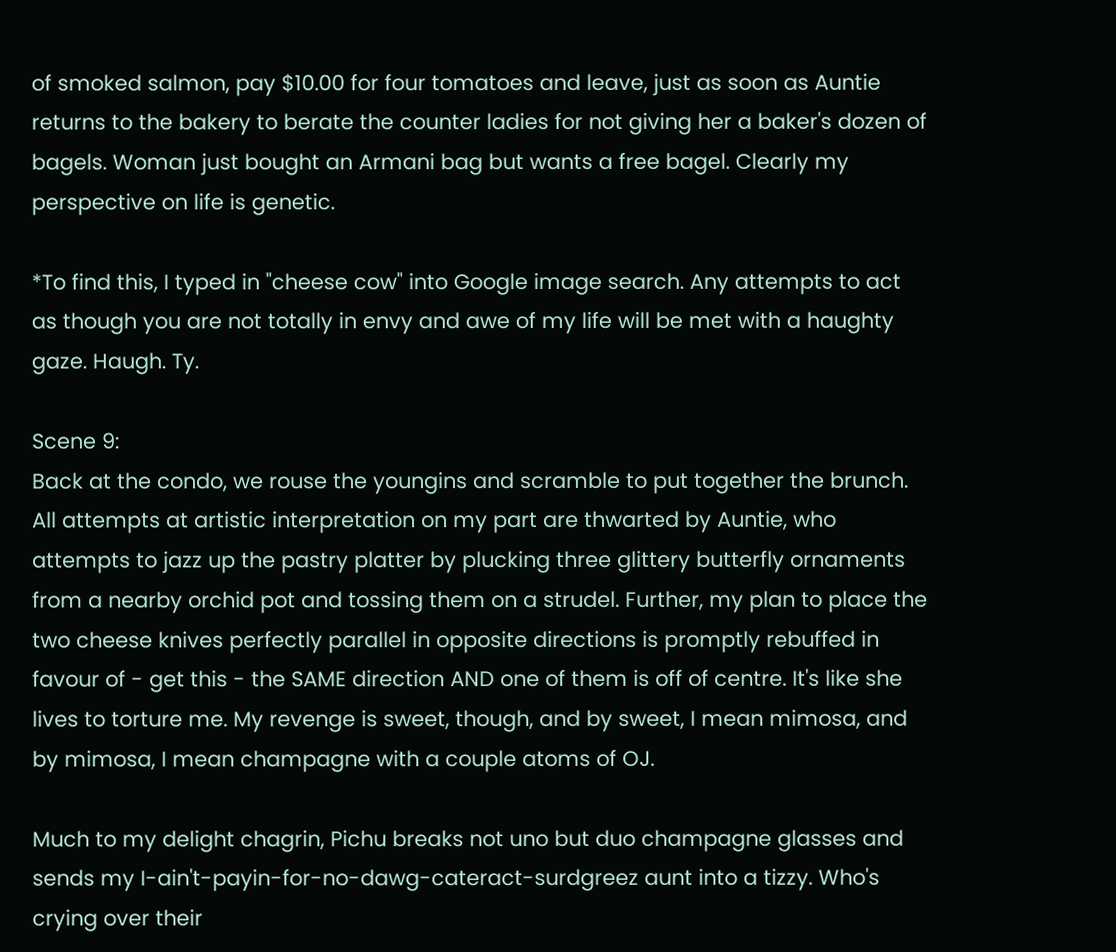of smoked salmon, pay $10.00 for four tomatoes and leave, just as soon as Auntie returns to the bakery to berate the counter ladies for not giving her a baker's dozen of bagels. Woman just bought an Armani bag but wants a free bagel. Clearly my perspective on life is genetic.

*To find this, I typed in "cheese cow" into Google image search. Any attempts to act as though you are not totally in envy and awe of my life will be met with a haughty gaze. Haugh. Ty.

Scene 9:
Back at the condo, we rouse the youngins and scramble to put together the brunch. All attempts at artistic interpretation on my part are thwarted by Auntie, who attempts to jazz up the pastry platter by plucking three glittery butterfly ornaments from a nearby orchid pot and tossing them on a strudel. Further, my plan to place the two cheese knives perfectly parallel in opposite directions is promptly rebuffed in favour of - get this - the SAME direction AND one of them is off of centre. It's like she lives to torture me. My revenge is sweet, though, and by sweet, I mean mimosa, and by mimosa, I mean champagne with a couple atoms of OJ.

Much to my delight chagrin, Pichu breaks not uno but duo champagne glasses and sends my I-ain't-payin-for-no-dawg-cateract-surdgreez aunt into a tizzy. Who's crying over their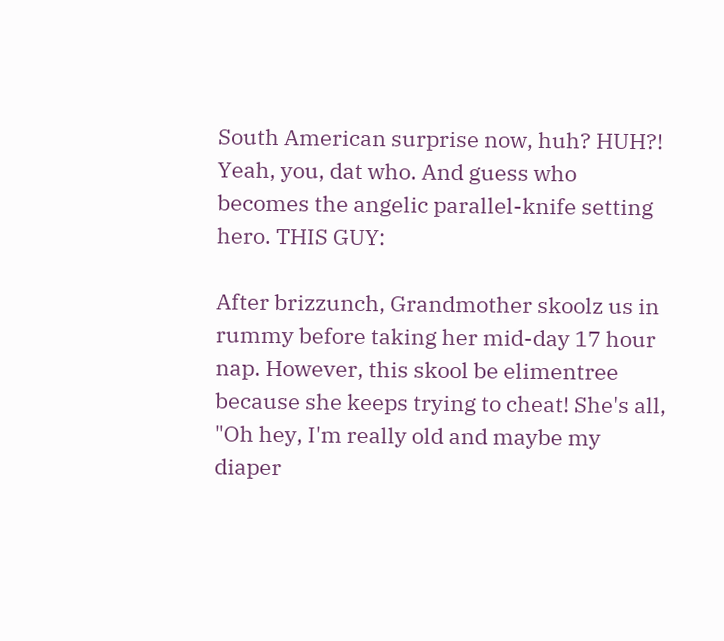South American surprise now, huh? HUH?! Yeah, you, dat who. And guess who becomes the angelic parallel-knife setting hero. THIS GUY:

After brizzunch, Grandmother skoolz us in rummy before taking her mid-day 17 hour nap. However, this skool be elimentree because she keeps trying to cheat! She's all, "Oh hey, I'm really old and maybe my diaper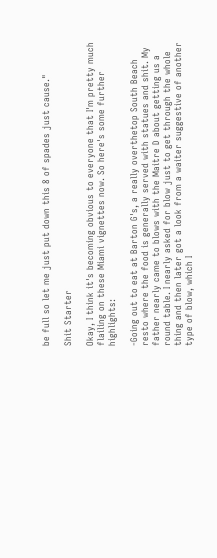be full so let me just put down this 8 of spades just cause."

Shit Starter

Okay, I think it's becoming obvious to everyone that I'm pretty much flailing on these Miami vignettes now. So here's some further highlights:

-Going out to eat at Barton G's, a really overthetop South Beach resto where the food is generally served with statues and shit. My father nearly came to blows with the Maitre D about getting us a round table. I nearly asked for blow just to get through the whole thing and then later got a look from a waiter suggestive of another type of blow, which I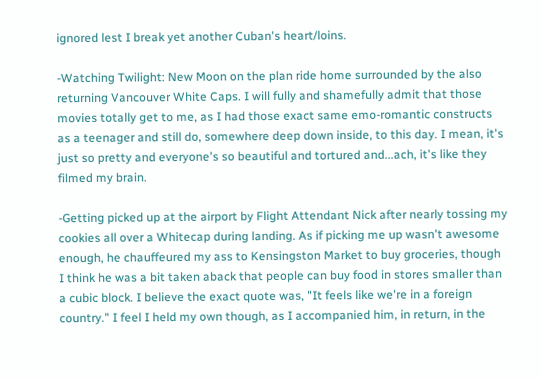ignored lest I break yet another Cuban's heart/loins.

-Watching Twilight: New Moon on the plan ride home surrounded by the also returning Vancouver White Caps. I will fully and shamefully admit that those movies totally get to me, as I had those exact same emo-romantic constructs as a teenager and still do, somewhere deep down inside, to this day. I mean, it's just so pretty and everyone's so beautiful and tortured and...ach, it's like they filmed my brain.

-Getting picked up at the airport by Flight Attendant Nick after nearly tossing my cookies all over a Whitecap during landing. As if picking me up wasn't awesome enough, he chauffeured my ass to Kensingston Market to buy groceries, though I think he was a bit taken aback that people can buy food in stores smaller than a cubic block. I believe the exact quote was, "It feels like we're in a foreign country." I feel I held my own though, as I accompanied him, in return, in the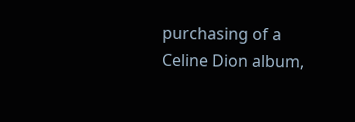purchasing of a Celine Dion album,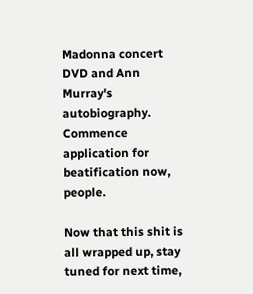Madonna concert DVD and Ann Murray's autobiography. Commence application for beatification now, people.

Now that this shit is all wrapped up, stay tuned for next time,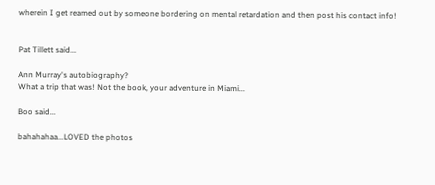wherein I get reamed out by someone bordering on mental retardation and then post his contact info!


Pat Tillett said...

Ann Murray's autobiography?
What a trip that was! Not the book, your adventure in Miami...

Boo said...

bahahahaa...LOVED the photos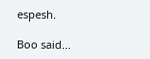espesh.

Boo said...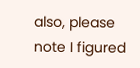also, please note I figured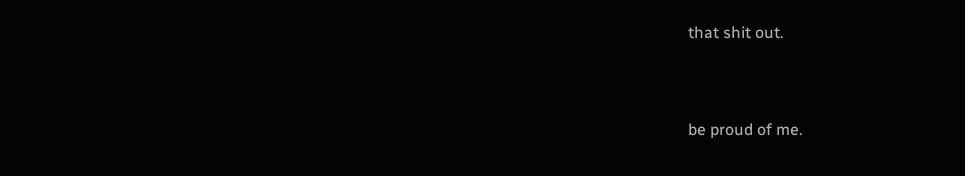that shit out.


be proud of me.